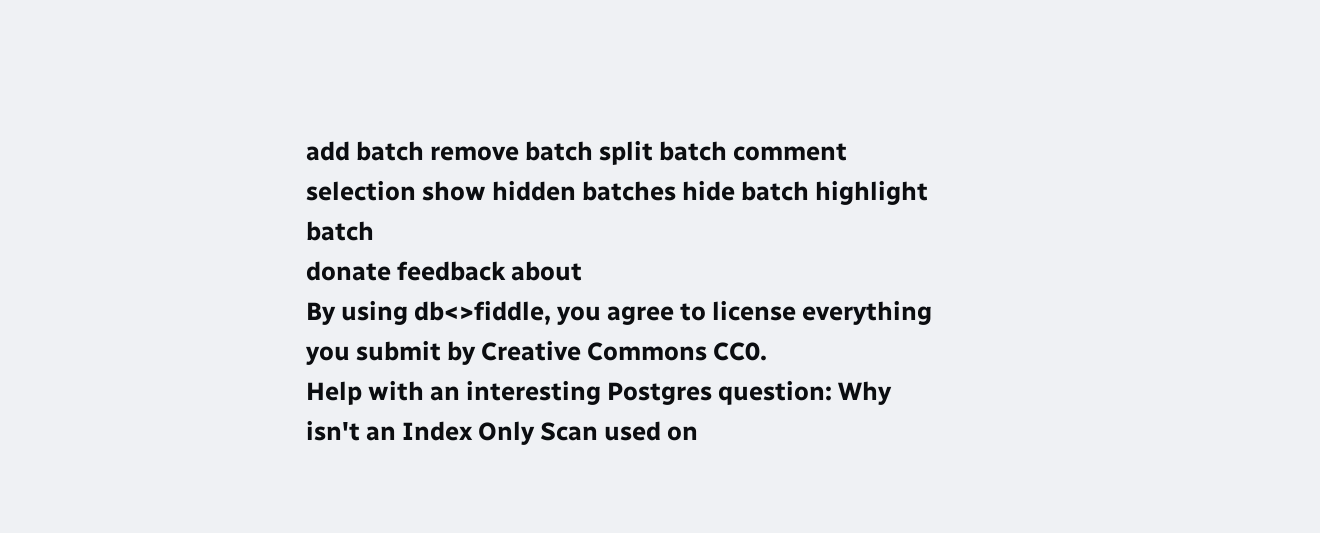add batch remove batch split batch comment selection show hidden batches hide batch highlight batch
donate feedback about
By using db<>fiddle, you agree to license everything you submit by Creative Commons CC0.
Help with an interesting Postgres question: Why isn't an Index Only Scan used on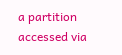a partition accessed via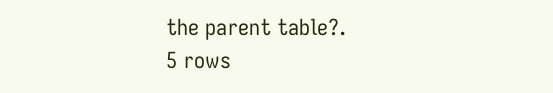the parent table?.
5 rows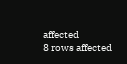affected
8 rows affected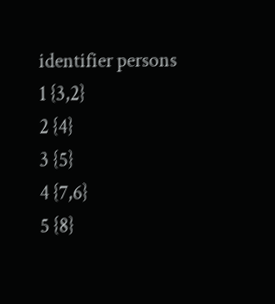identifier persons
1 {3,2}
2 {4}
3 {5}
4 {7,6}
5 {8}